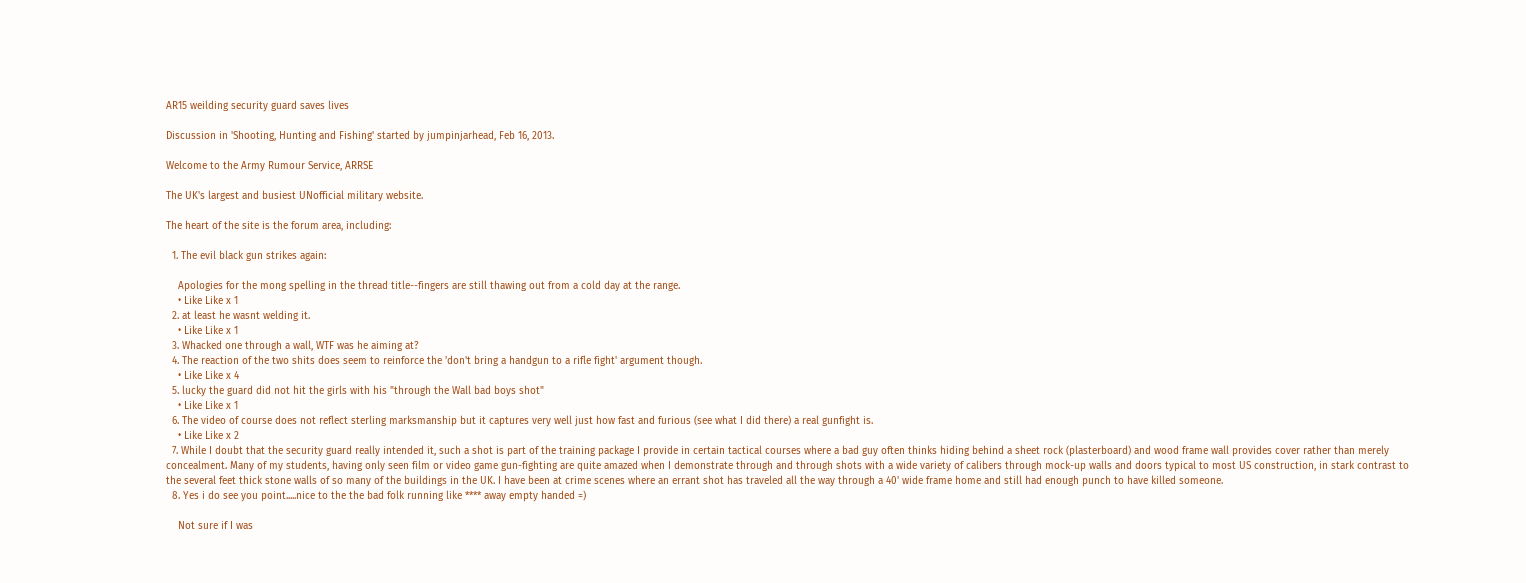AR15 weilding security guard saves lives

Discussion in 'Shooting, Hunting and Fishing' started by jumpinjarhead, Feb 16, 2013.

Welcome to the Army Rumour Service, ARRSE

The UK's largest and busiest UNofficial military website.

The heart of the site is the forum area, including:

  1. The evil black gun strikes again:

    Apologies for the mong spelling in the thread title--fingers are still thawing out from a cold day at the range.
    • Like Like x 1
  2. at least he wasnt welding it.
    • Like Like x 1
  3. Whacked one through a wall, WTF was he aiming at?
  4. The reaction of the two shits does seem to reinforce the 'don't bring a handgun to a rifle fight' argument though.
    • Like Like x 4
  5. lucky the guard did not hit the girls with his "through the Wall bad boys shot"
    • Like Like x 1
  6. The video of course does not reflect sterling marksmanship but it captures very well just how fast and furious (see what I did there) a real gunfight is.
    • Like Like x 2
  7. While I doubt that the security guard really intended it, such a shot is part of the training package I provide in certain tactical courses where a bad guy often thinks hiding behind a sheet rock (plasterboard) and wood frame wall provides cover rather than merely concealment. Many of my students, having only seen film or video game gun-fighting are quite amazed when I demonstrate through and through shots with a wide variety of calibers through mock-up walls and doors typical to most US construction, in stark contrast to the several feet thick stone walls of so many of the buildings in the UK. I have been at crime scenes where an errant shot has traveled all the way through a 40' wide frame home and still had enough punch to have killed someone.
  8. Yes i do see you point.....nice to the the bad folk running like **** away empty handed =)

    Not sure if I was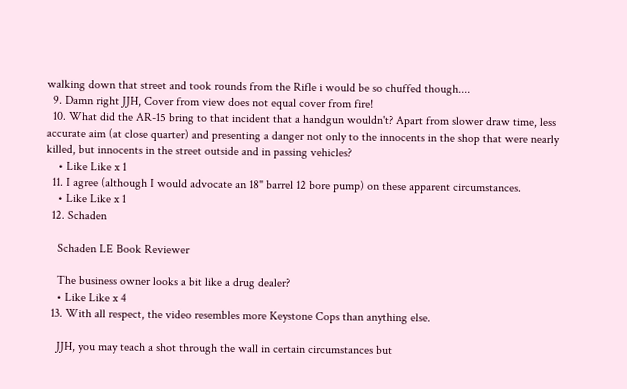walking down that street and took rounds from the Rifle i would be so chuffed though....
  9. Damn right JJH, Cover from view does not equal cover from fire!
  10. What did the AR-15 bring to that incident that a handgun wouldn't? Apart from slower draw time, less accurate aim (at close quarter) and presenting a danger not only to the innocents in the shop that were nearly killed, but innocents in the street outside and in passing vehicles?
    • Like Like x 1
  11. I agree (although I would advocate an 18" barrel 12 bore pump) on these apparent circumstances.
    • Like Like x 1
  12. Schaden

    Schaden LE Book Reviewer

    The business owner looks a bit like a drug dealer?
    • Like Like x 4
  13. With all respect, the video resembles more Keystone Cops than anything else.

    JJH, you may teach a shot through the wall in certain circumstances but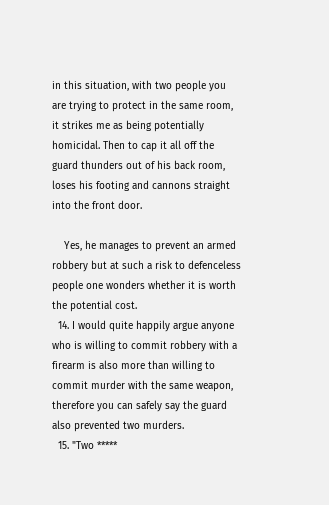in this situation, with two people you are trying to protect in the same room, it strikes me as being potentially homicidal. Then to cap it all off the guard thunders out of his back room, loses his footing and cannons straight into the front door.

    Yes, he manages to prevent an armed robbery but at such a risk to defenceless people one wonders whether it is worth the potential cost.
  14. I would quite happily argue anyone who is willing to commit robbery with a firearm is also more than willing to commit murder with the same weapon, therefore you can safely say the guard also prevented two murders.
  15. "Two *****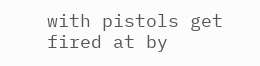with pistols get fired at by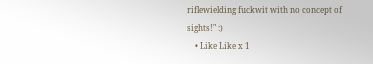riflewielding fuckwit with no concept of sights!" :)
    • Like Like x 1